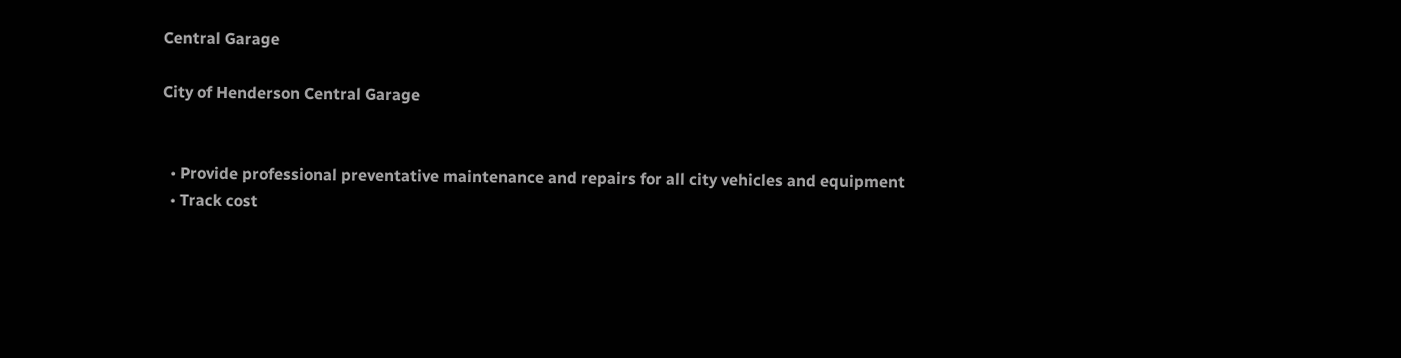Central Garage

City of Henderson Central Garage


  • Provide professional preventative maintenance and repairs for all city vehicles and equipment
  • Track cost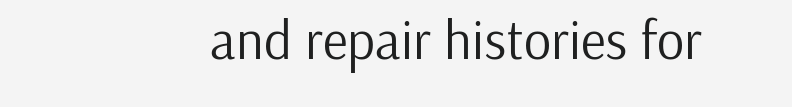and repair histories for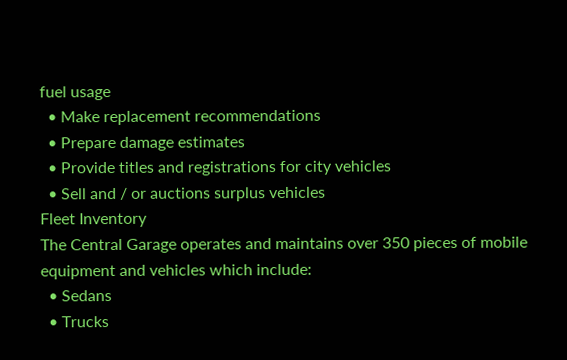fuel usage
  • Make replacement recommendations
  • Prepare damage estimates
  • Provide titles and registrations for city vehicles
  • Sell and / or auctions surplus vehicles
Fleet Inventory
The Central Garage operates and maintains over 350 pieces of mobile equipment and vehicles which include:
  • Sedans
  • Trucks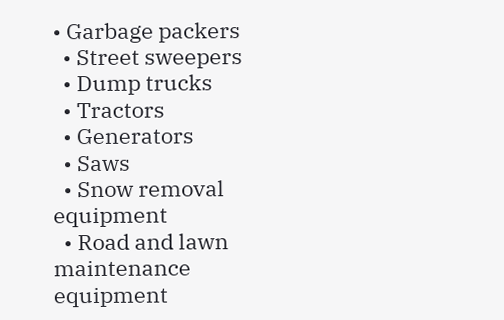• Garbage packers
  • Street sweepers
  • Dump trucks
  • Tractors
  • Generators
  • Saws
  • Snow removal equipment
  • Road and lawn maintenance equipment